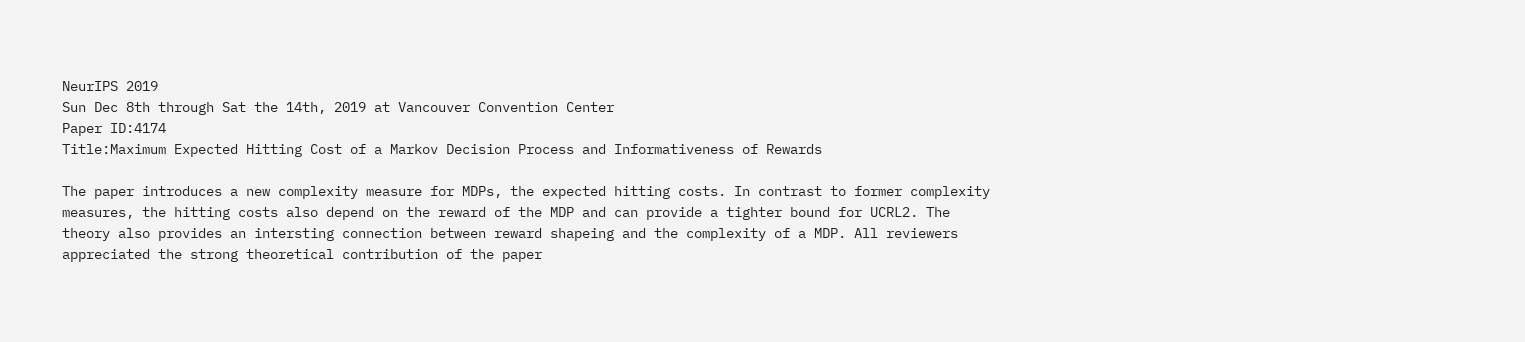NeurIPS 2019
Sun Dec 8th through Sat the 14th, 2019 at Vancouver Convention Center
Paper ID:4174
Title:Maximum Expected Hitting Cost of a Markov Decision Process and Informativeness of Rewards

The paper introduces a new complexity measure for MDPs, the expected hitting costs. In contrast to former complexity measures, the hitting costs also depend on the reward of the MDP and can provide a tighter bound for UCRL2. The theory also provides an intersting connection between reward shapeing and the complexity of a MDP. All reviewers appreciated the strong theoretical contribution of the paper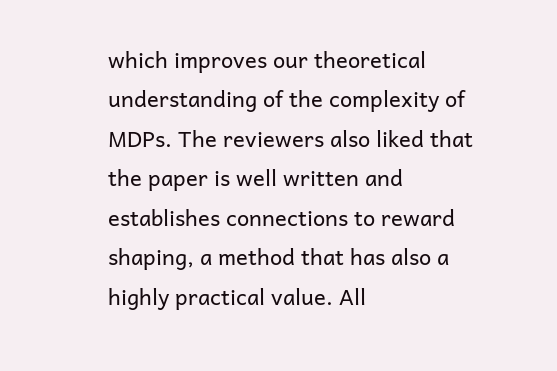which improves our theoretical understanding of the complexity of MDPs. The reviewers also liked that the paper is well written and establishes connections to reward shaping, a method that has also a highly practical value. All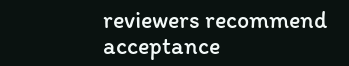reviewers recommend acceptance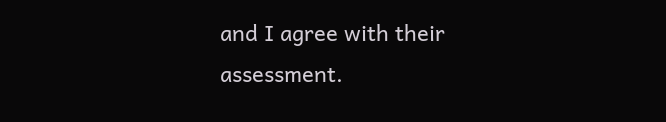and I agree with their assessment.